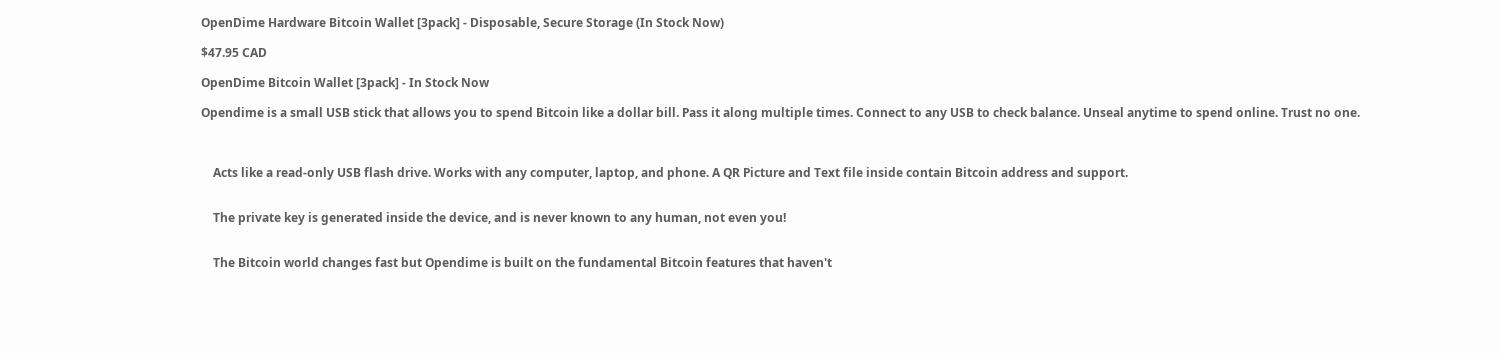OpenDime Hardware Bitcoin Wallet [3pack] - Disposable, Secure Storage (In Stock Now)

$47.95 CAD

OpenDime Bitcoin Wallet [3pack] - In Stock Now

Opendime is a small USB stick that allows you to spend Bitcoin like a dollar bill. Pass it along multiple times. Connect to any USB to check balance. Unseal anytime to spend online. Trust no one.



    Acts like a read-only USB flash drive. Works with any computer, laptop, and phone. A QR Picture and Text file inside contain Bitcoin address and support.


    The private key is generated inside the device, and is never known to any human, not even you!


    The Bitcoin world changes fast but Opendime is built on the fundamental Bitcoin features that haven't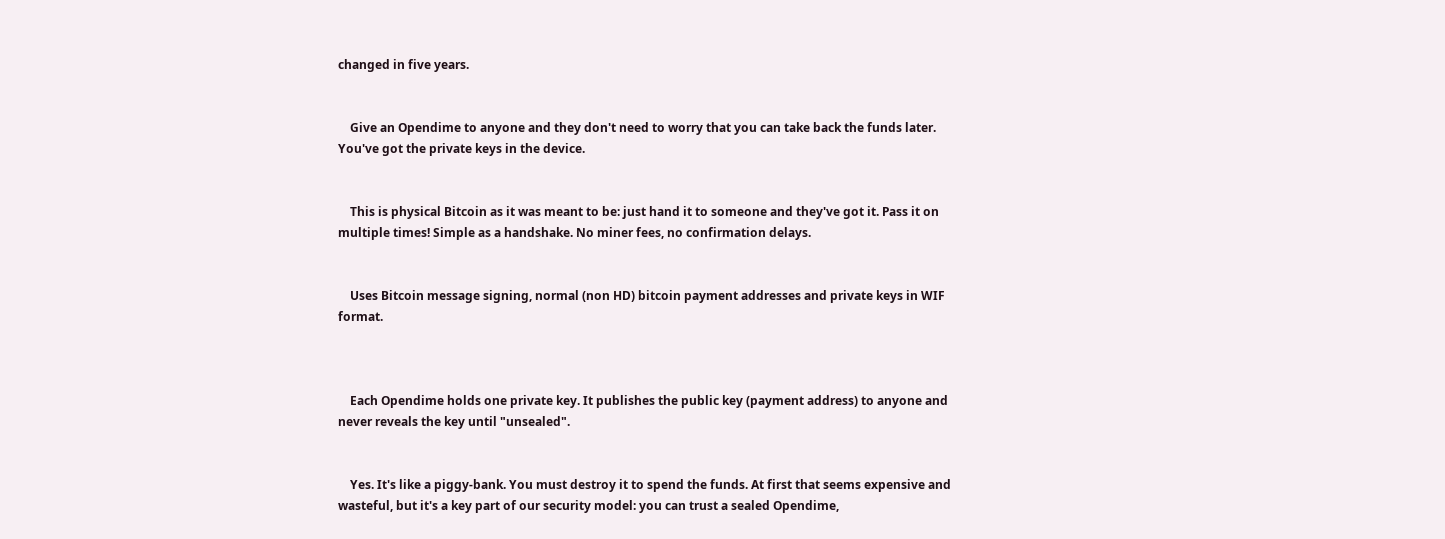changed in five years.


    Give an Opendime to anyone and they don't need to worry that you can take back the funds later. You've got the private keys in the device.


    This is physical Bitcoin as it was meant to be: just hand it to someone and they've got it. Pass it on multiple times! Simple as a handshake. No miner fees, no confirmation delays.


    Uses Bitcoin message signing, normal (non HD) bitcoin payment addresses and private keys in WIF format.



    Each Opendime holds one private key. It publishes the public key (payment address) to anyone and never reveals the key until "unsealed".


    Yes. It's like a piggy-bank. You must destroy it to spend the funds. At first that seems expensive and wasteful, but it's a key part of our security model: you can trust a sealed Opendime,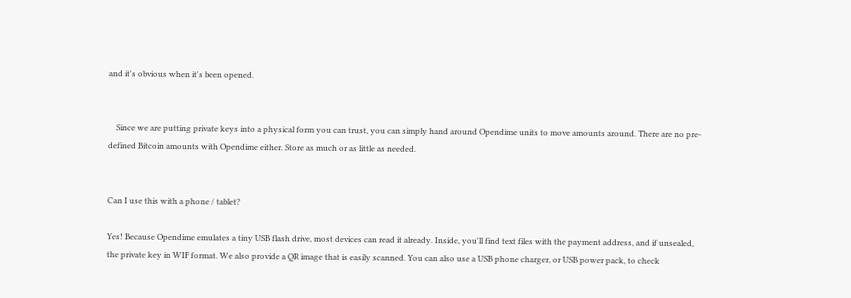and it's obvious when it's been opened.


    Since we are putting private keys into a physical form you can trust, you can simply hand around Opendime units to move amounts around. There are no pre-defined Bitcoin amounts with Opendime either. Store as much or as little as needed.


Can I use this with a phone / tablet?

Yes! Because Opendime emulates a tiny USB flash drive, most devices can read it already. Inside, you'll find text files with the payment address, and if unsealed, the private key in WIF format. We also provide a QR image that is easily scanned. You can also use a USB phone charger, or USB power pack, to check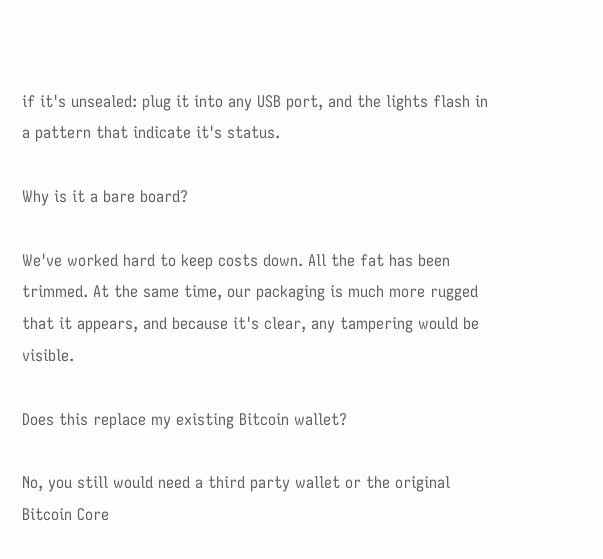if it's unsealed: plug it into any USB port, and the lights flash in a pattern that indicate it's status.

Why is it a bare board?

We've worked hard to keep costs down. All the fat has been trimmed. At the same time, our packaging is much more rugged that it appears, and because it's clear, any tampering would be visible.

Does this replace my existing Bitcoin wallet?

No, you still would need a third party wallet or the original Bitcoin Core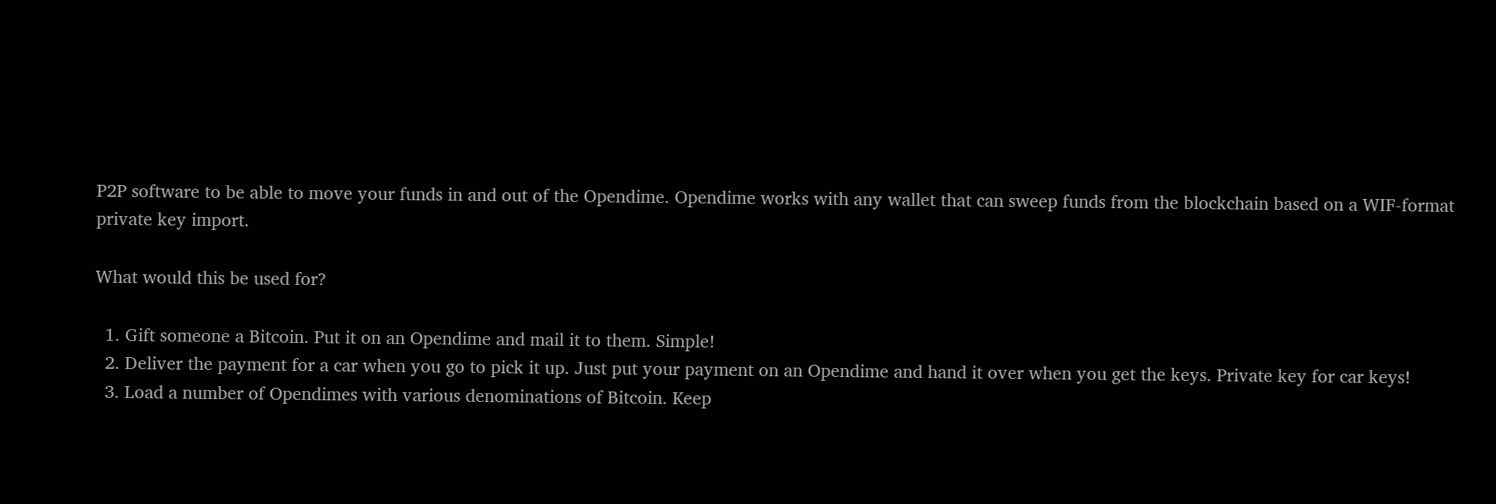P2P software to be able to move your funds in and out of the Opendime. Opendime works with any wallet that can sweep funds from the blockchain based on a WIF-format private key import.

What would this be used for?

  1. Gift someone a Bitcoin. Put it on an Opendime and mail it to them. Simple!
  2. Deliver the payment for a car when you go to pick it up. Just put your payment on an Opendime and hand it over when you get the keys. Private key for car keys!
  3. Load a number of Opendimes with various denominations of Bitcoin. Keep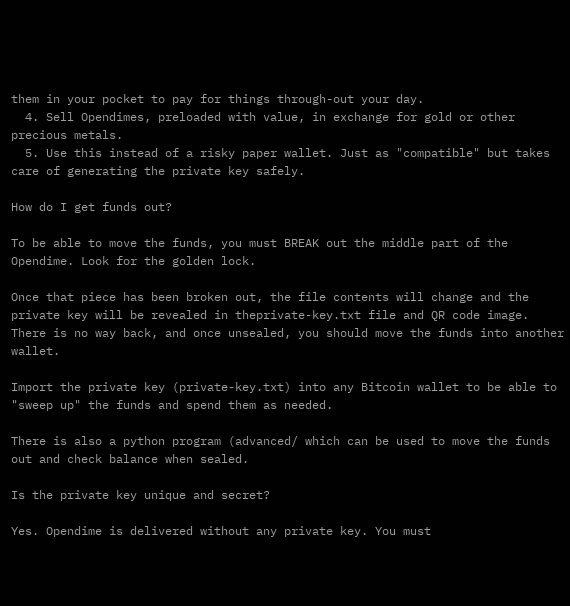them in your pocket to pay for things through-out your day.
  4. Sell Opendimes, preloaded with value, in exchange for gold or other precious metals.
  5. Use this instead of a risky paper wallet. Just as "compatible" but takes care of generating the private key safely.

How do I get funds out?

To be able to move the funds, you must BREAK out the middle part of the Opendime. Look for the golden lock.

Once that piece has been broken out, the file contents will change and the private key will be revealed in theprivate-key.txt file and QR code image. There is no way back, and once unsealed, you should move the funds into another wallet.

Import the private key (private-key.txt) into any Bitcoin wallet to be able to "sweep up" the funds and spend them as needed.

There is also a python program (advanced/ which can be used to move the funds out and check balance when sealed.

Is the private key unique and secret?

Yes. Opendime is delivered without any private key. You must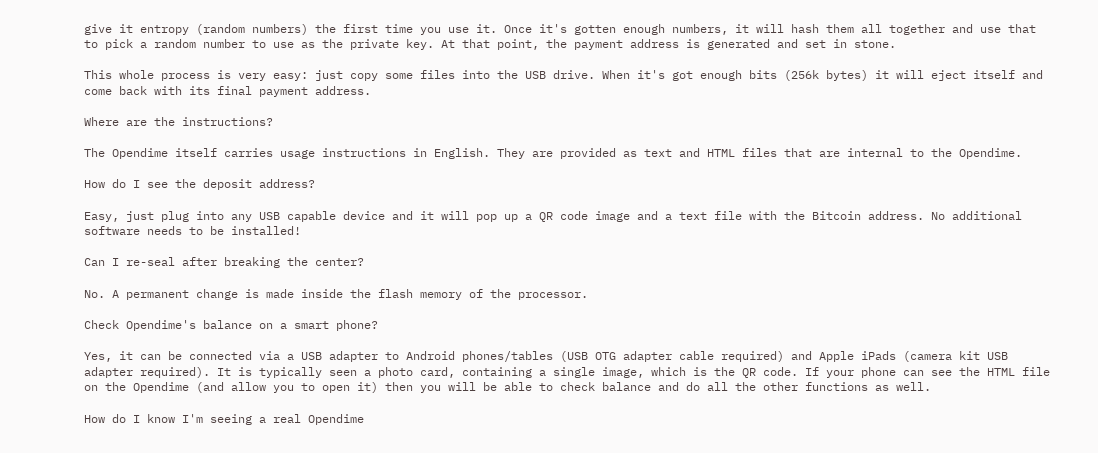give it entropy (random numbers) the first time you use it. Once it's gotten enough numbers, it will hash them all together and use that to pick a random number to use as the private key. At that point, the payment address is generated and set in stone.

This whole process is very easy: just copy some files into the USB drive. When it's got enough bits (256k bytes) it will eject itself and come back with its final payment address.

Where are the instructions?

The Opendime itself carries usage instructions in English. They are provided as text and HTML files that are internal to the Opendime.

How do I see the deposit address?

Easy, just plug into any USB capable device and it will pop up a QR code image and a text file with the Bitcoin address. No additional software needs to be installed!

Can I re-seal after breaking the center?

No. A permanent change is made inside the flash memory of the processor.

Check Opendime's balance on a smart phone?

Yes, it can be connected via a USB adapter to Android phones/tables (USB OTG adapter cable required) and Apple iPads (camera kit USB adapter required). It is typically seen a photo card, containing a single image, which is the QR code. If your phone can see the HTML file on the Opendime (and allow you to open it) then you will be able to check balance and do all the other functions as well.

How do I know I'm seeing a real Opendime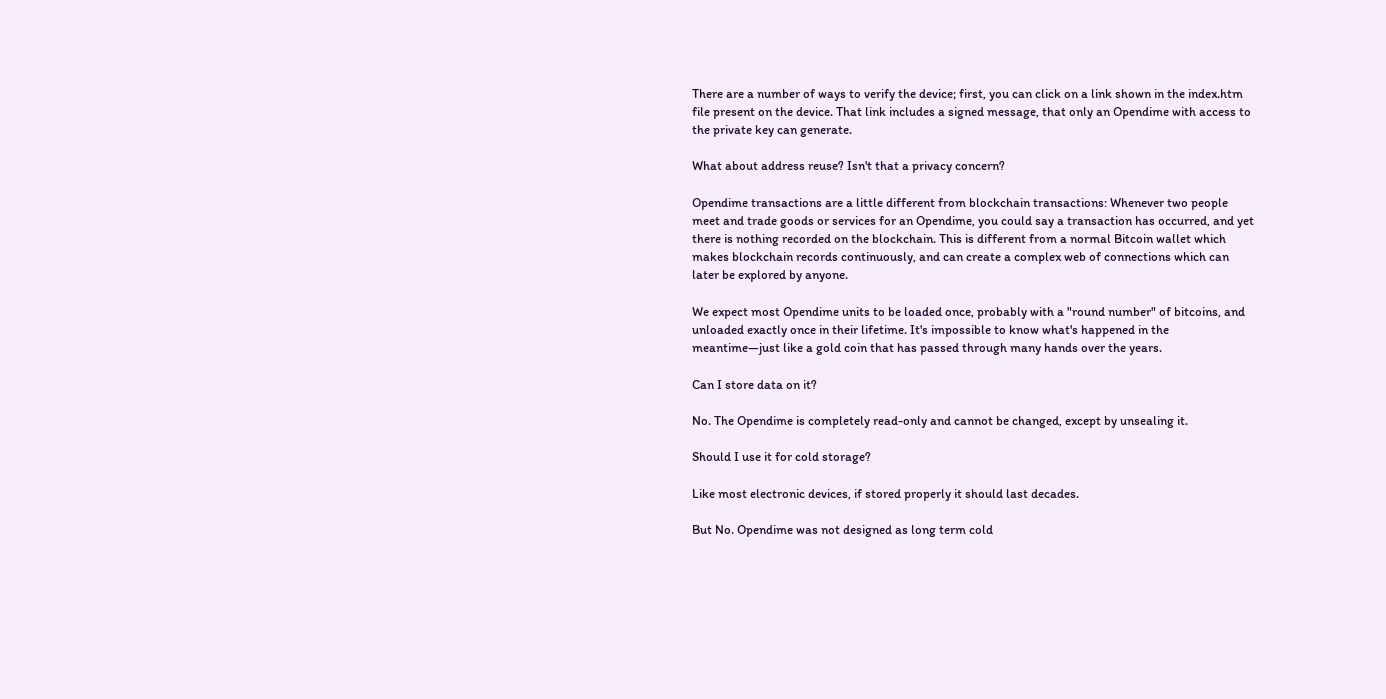There are a number of ways to verify the device; first, you can click on a link shown in the index.htm file present on the device. That link includes a signed message, that only an Opendime with access to the private key can generate.

What about address reuse? Isn't that a privacy concern?

Opendime transactions are a little different from blockchain transactions: Whenever two people meet and trade goods or services for an Opendime, you could say a transaction has occurred, and yet there is nothing recorded on the blockchain. This is different from a normal Bitcoin wallet which makes blockchain records continuously, and can create a complex web of connections which can later be explored by anyone.

We expect most Opendime units to be loaded once, probably with a "round number" of bitcoins, and unloaded exactly once in their lifetime. It's impossible to know what's happened in the meantime—just like a gold coin that has passed through many hands over the years.

Can I store data on it?

No. The Opendime is completely read-only and cannot be changed, except by unsealing it.

Should I use it for cold storage?

Like most electronic devices, if stored properly it should last decades.

But No. Opendime was not designed as long term cold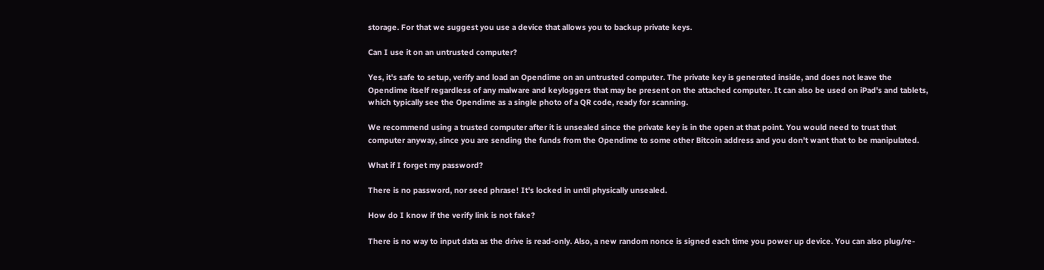storage. For that we suggest you use a device that allows you to backup private keys.

Can I use it on an untrusted computer?

Yes, it's safe to setup, verify and load an Opendime on an untrusted computer. The private key is generated inside, and does not leave the Opendime itself regardless of any malware and keyloggers that may be present on the attached computer. It can also be used on iPad's and tablets, which typically see the Opendime as a single photo of a QR code, ready for scanning.

We recommend using a trusted computer after it is unsealed since the private key is in the open at that point. You would need to trust that computer anyway, since you are sending the funds from the Opendime to some other Bitcoin address and you don't want that to be manipulated.

What if I forget my password?

There is no password, nor seed phrase! It's locked in until physically unsealed.

How do I know if the verify link is not fake?

There is no way to input data as the drive is read-only. Also, a new random nonce is signed each time you power up device. You can also plug/re-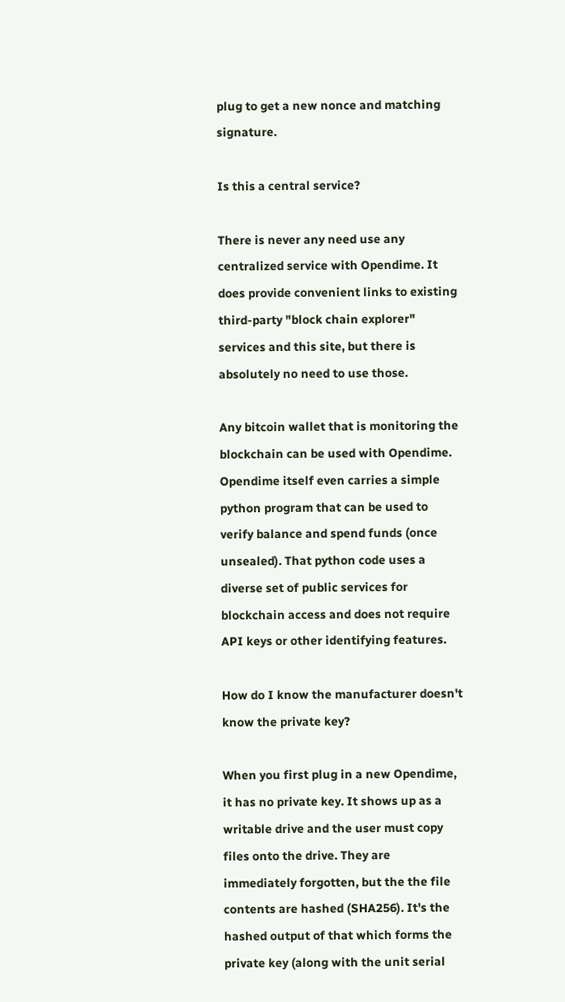plug to get a new nonce and matching signature.

Is this a central service?

There is never any need use any centralized service with Opendime. It does provide convenient links to existing third-party "block chain explorer" services and this site, but there is absolutely no need to use those.

Any bitcoin wallet that is monitoring the blockchain can be used with Opendime. Opendime itself even carries a simple python program that can be used to verify balance and spend funds (once unsealed). That python code uses a diverse set of public services for blockchain access and does not require API keys or other identifying features.

How do I know the manufacturer doesn't know the private key?

When you first plug in a new Opendime, it has no private key. It shows up as a writable drive and the user must copy files onto the drive. They are immediately forgotten, but the the file contents are hashed (SHA256). It's the hashed output of that which forms the private key (along with the unit serial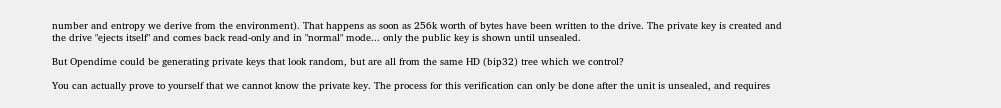number and entropy we derive from the environment). That happens as soon as 256k worth of bytes have been written to the drive. The private key is created and the drive "ejects itself" and comes back read-only and in "normal" mode... only the public key is shown until unsealed.

But Opendime could be generating private keys that look random, but are all from the same HD (bip32) tree which we control?

You can actually prove to yourself that we cannot know the private key. The process for this verification can only be done after the unit is unsealed, and requires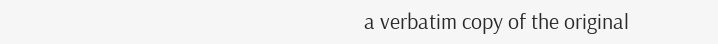a verbatim copy of the original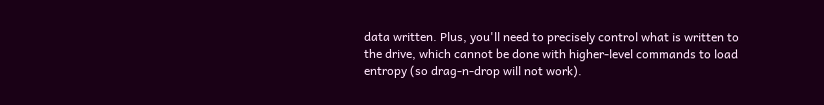data written. Plus, you'll need to precisely control what is written to the drive, which cannot be done with higher-level commands to load entropy (so drag-n-drop will not work).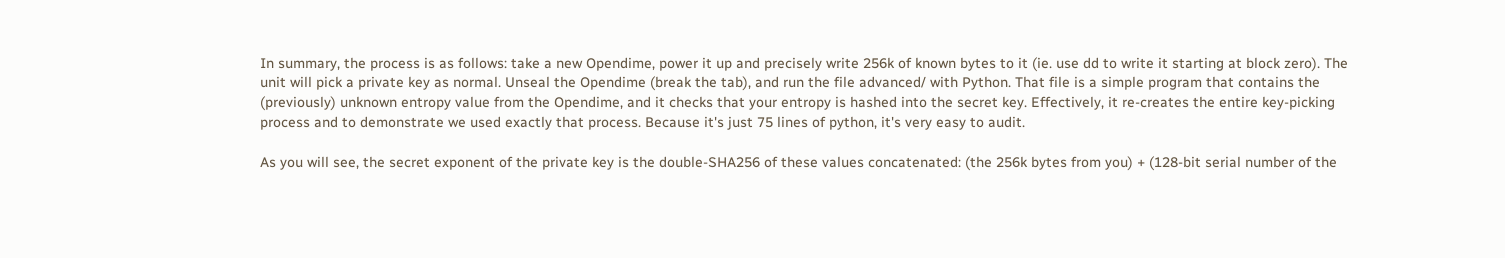In summary, the process is as follows: take a new Opendime, power it up and precisely write 256k of known bytes to it (ie. use dd to write it starting at block zero). The unit will pick a private key as normal. Unseal the Opendime (break the tab), and run the file advanced/ with Python. That file is a simple program that contains the (previously) unknown entropy value from the Opendime, and it checks that your entropy is hashed into the secret key. Effectively, it re-creates the entire key-picking process and to demonstrate we used exactly that process. Because it's just 75 lines of python, it's very easy to audit.

As you will see, the secret exponent of the private key is the double-SHA256 of these values concatenated: (the 256k bytes from you) + (128-bit serial number of the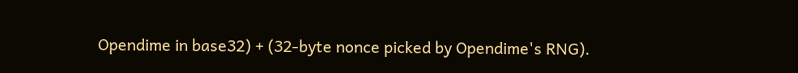Opendime in base32) + (32-byte nonce picked by Opendime's RNG).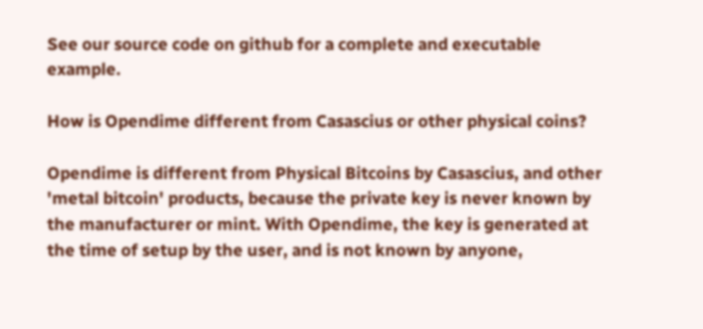See our source code on github for a complete and executable example.

How is Opendime different from Casascius or other physical coins?

Opendime is different from Physical Bitcoins by Casascius, and other 'metal bitcoin' products, because the private key is never known by the manufacturer or mint. With Opendime, the key is generated at the time of setup by the user, and is not known by anyone,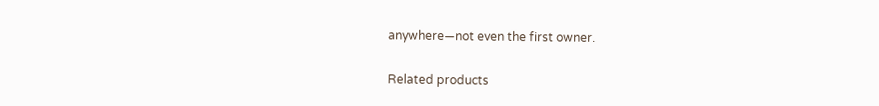anywhere—not even the first owner.

Related products